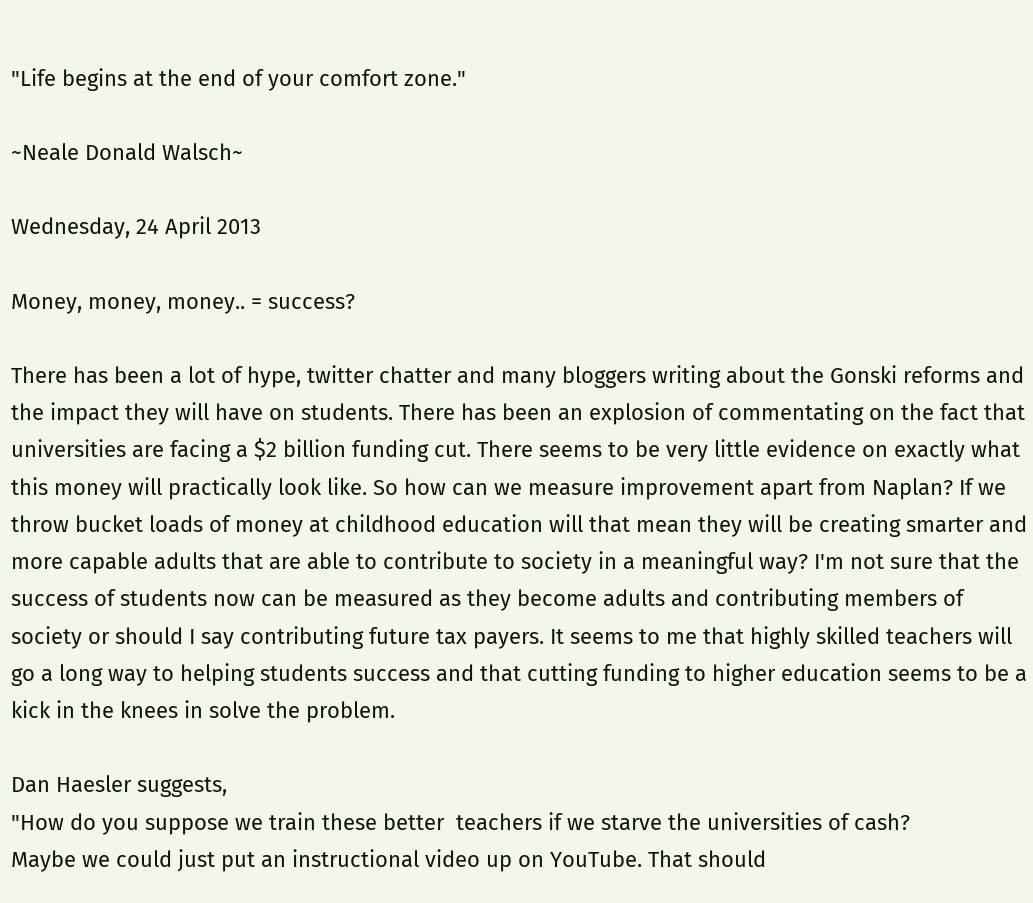"Life begins at the end of your comfort zone."

~Neale Donald Walsch~

Wednesday, 24 April 2013

Money, money, money.. = success?

There has been a lot of hype, twitter chatter and many bloggers writing about the Gonski reforms and the impact they will have on students. There has been an explosion of commentating on the fact that universities are facing a $2 billion funding cut. There seems to be very little evidence on exactly what this money will practically look like. So how can we measure improvement apart from Naplan? If we throw bucket loads of money at childhood education will that mean they will be creating smarter and more capable adults that are able to contribute to society in a meaningful way? I'm not sure that the success of students now can be measured as they become adults and contributing members of society or should I say contributing future tax payers. It seems to me that highly skilled teachers will go a long way to helping students success and that cutting funding to higher education seems to be a kick in the knees in solve the problem.

Dan Haesler suggests,
"How do you suppose we train these better  teachers if we starve the universities of cash?
Maybe we could just put an instructional video up on YouTube. That should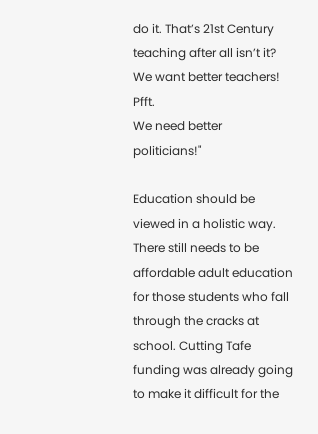do it. That’s 21st Century teaching after all isn’t it?
We want better teachers! Pfft.
We need better politicians!"

Education should be viewed in a holistic way. There still needs to be affordable adult education for those students who fall through the cracks at school. Cutting Tafe funding was already going to make it difficult for the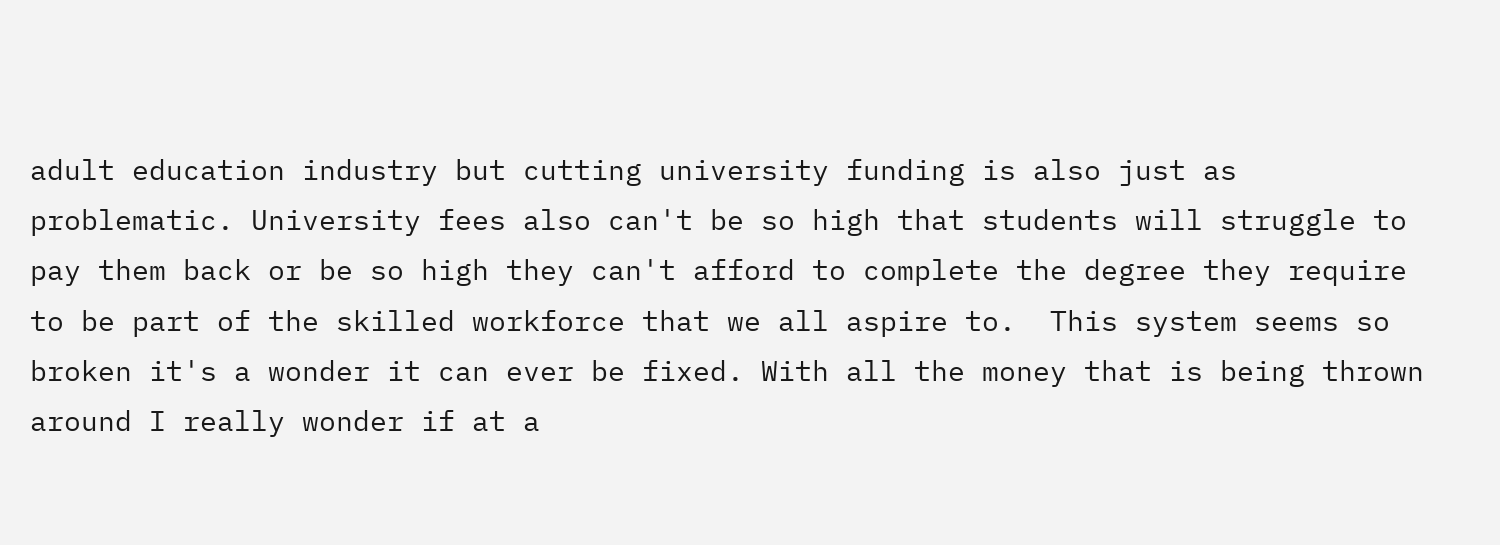adult education industry but cutting university funding is also just as problematic. University fees also can't be so high that students will struggle to pay them back or be so high they can't afford to complete the degree they require to be part of the skilled workforce that we all aspire to.  This system seems so broken it's a wonder it can ever be fixed. With all the money that is being thrown around I really wonder if at a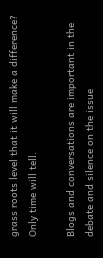grass roots level that it will make a difference? Only time will tell.

Blogs and conversations are important in the debate and silence on the issue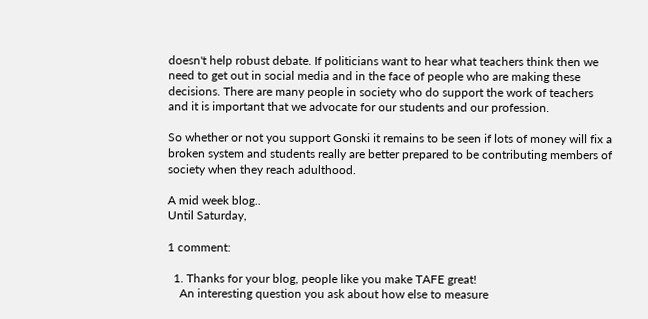doesn't help robust debate. If politicians want to hear what teachers think then we need to get out in social media and in the face of people who are making these decisions. There are many people in society who do support the work of teachers and it is important that we advocate for our students and our profession.

So whether or not you support Gonski it remains to be seen if lots of money will fix a broken system and students really are better prepared to be contributing members of society when they reach adulthood.

A mid week blog..
Until Saturday,

1 comment:

  1. Thanks for your blog, people like you make TAFE great!
    An interesting question you ask about how else to measure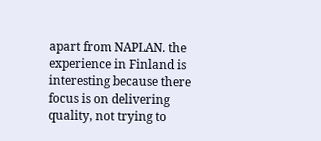apart from NAPLAN. the experience in Finland is interesting because there focus is on delivering quality, not trying to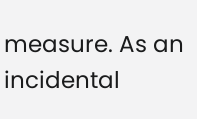measure. As an incidental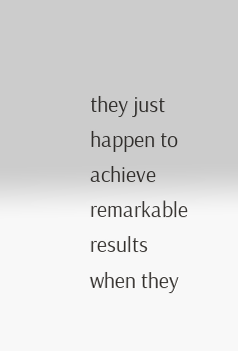they just happen to achieve remarkable results when they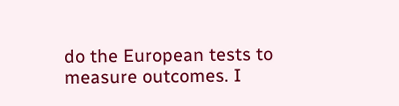do the European tests to measure outcomes. I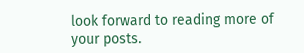look forward to reading more of your posts.